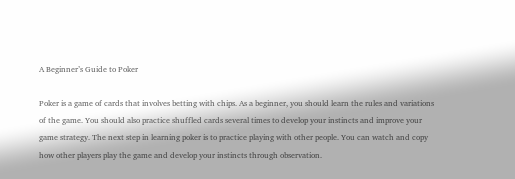A Beginner’s Guide to Poker

Poker is a game of cards that involves betting with chips. As a beginner, you should learn the rules and variations of the game. You should also practice shuffled cards several times to develop your instincts and improve your game strategy. The next step in learning poker is to practice playing with other people. You can watch and copy how other players play the game and develop your instincts through observation.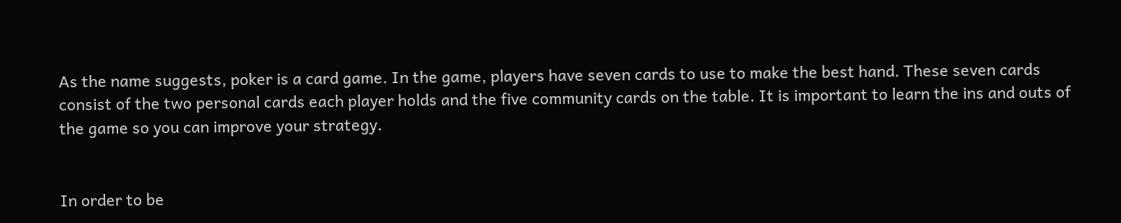As the name suggests, poker is a card game. In the game, players have seven cards to use to make the best hand. These seven cards consist of the two personal cards each player holds and the five community cards on the table. It is important to learn the ins and outs of the game so you can improve your strategy.


In order to be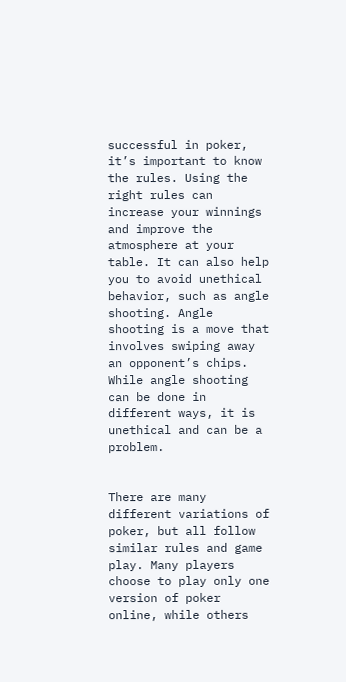successful in poker, it’s important to know the rules. Using the right rules can increase your winnings and improve the atmosphere at your table. It can also help you to avoid unethical behavior, such as angle shooting. Angle shooting is a move that involves swiping away an opponent’s chips. While angle shooting can be done in different ways, it is unethical and can be a problem.


There are many different variations of poker, but all follow similar rules and game play. Many players choose to play only one version of poker online, while others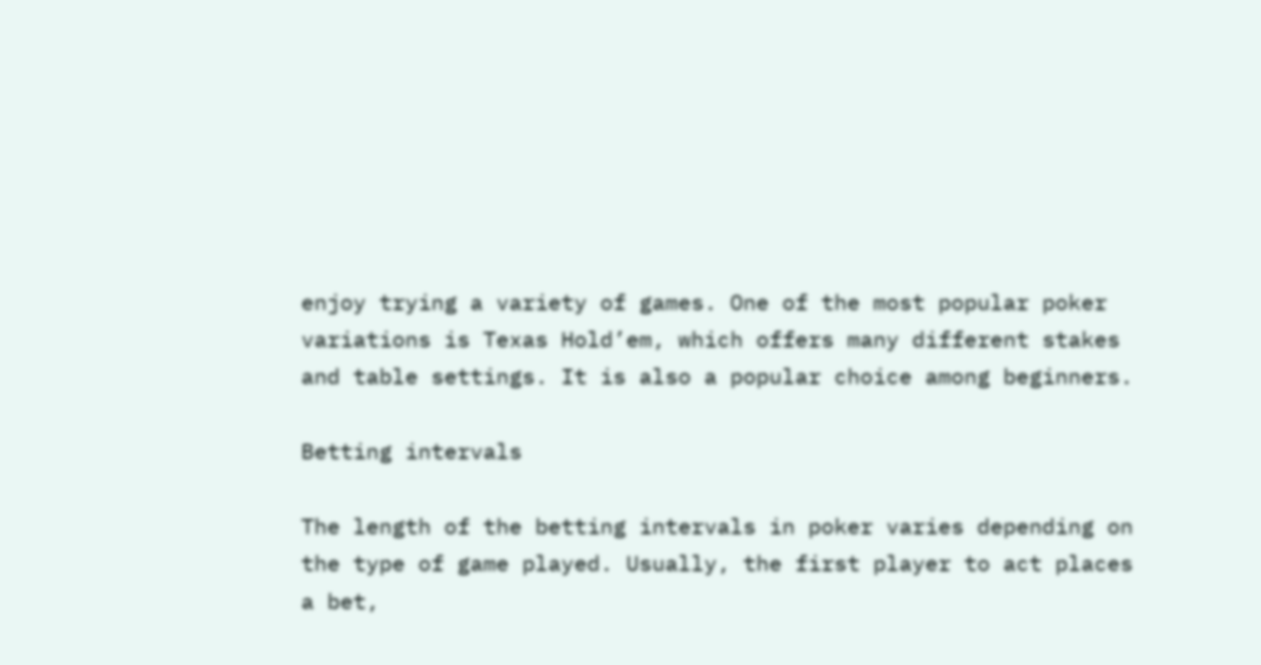enjoy trying a variety of games. One of the most popular poker variations is Texas Hold’em, which offers many different stakes and table settings. It is also a popular choice among beginners.

Betting intervals

The length of the betting intervals in poker varies depending on the type of game played. Usually, the first player to act places a bet,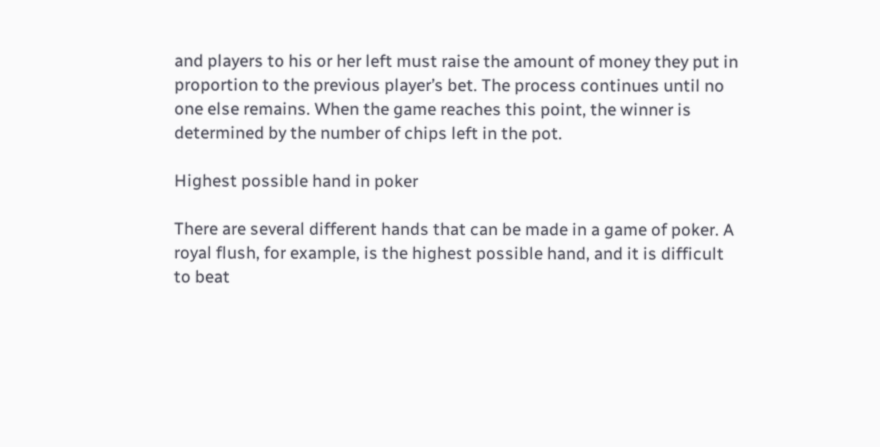and players to his or her left must raise the amount of money they put in proportion to the previous player’s bet. The process continues until no one else remains. When the game reaches this point, the winner is determined by the number of chips left in the pot.

Highest possible hand in poker

There are several different hands that can be made in a game of poker. A royal flush, for example, is the highest possible hand, and it is difficult to beat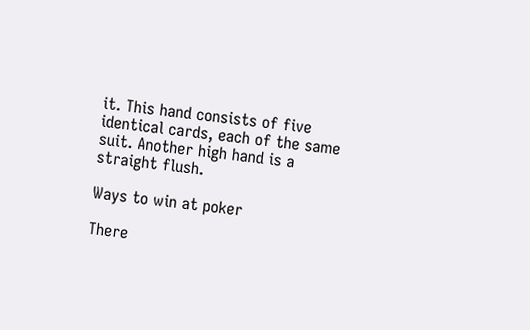it. This hand consists of five identical cards, each of the same suit. Another high hand is a straight flush.

Ways to win at poker

There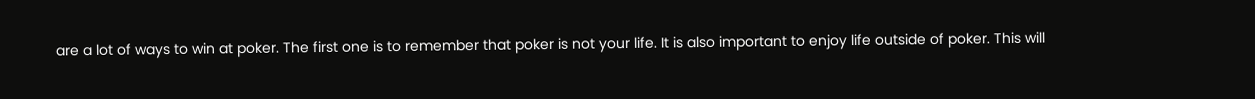are a lot of ways to win at poker. The first one is to remember that poker is not your life. It is also important to enjoy life outside of poker. This will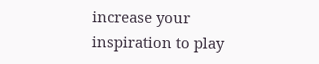increase your inspiration to play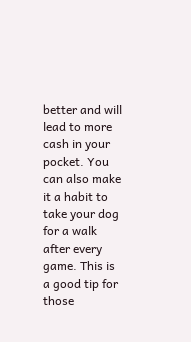better and will lead to more cash in your pocket. You can also make it a habit to take your dog for a walk after every game. This is a good tip for those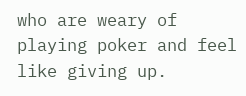who are weary of playing poker and feel like giving up.